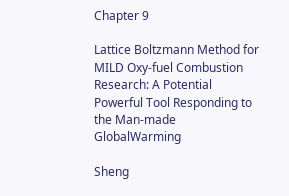Chapter 9

Lattice Boltzmann Method for MILD Oxy-fuel Combustion Research: A Potential Powerful Tool Responding to the Man-made GlobalWarming

Sheng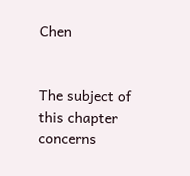Chen


The subject of this chapter concerns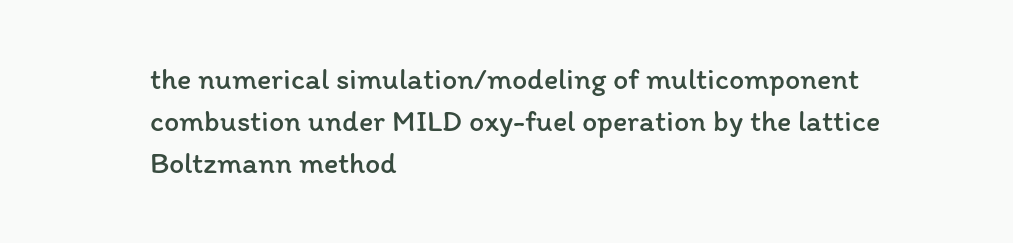the numerical simulation/modeling of multicomponent combustion under MILD oxy-fuel operation by the lattice Boltzmann method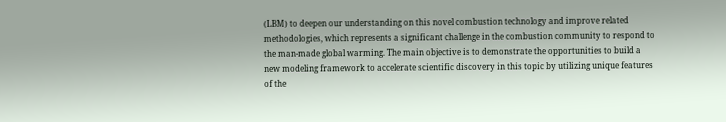(LBM) to deepen our understanding on this novel combustion technology and improve related methodologies, which represents a significant challenge in the combustion community to respond to the man-made global warming. The main objective is to demonstrate the opportunities to build a new modeling framework to accelerate scientific discovery in this topic by utilizing unique features of the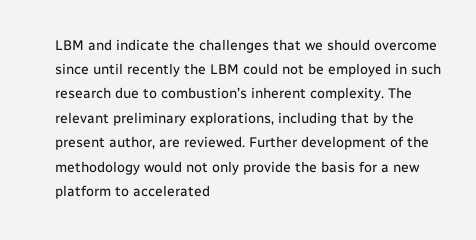LBM and indicate the challenges that we should overcome since until recently the LBM could not be employed in such research due to combustion’s inherent complexity. The relevant preliminary explorations, including that by the present author, are reviewed. Further development of the methodology would not only provide the basis for a new platform to accelerated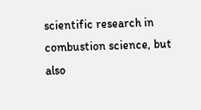scientific research in combustion science, but also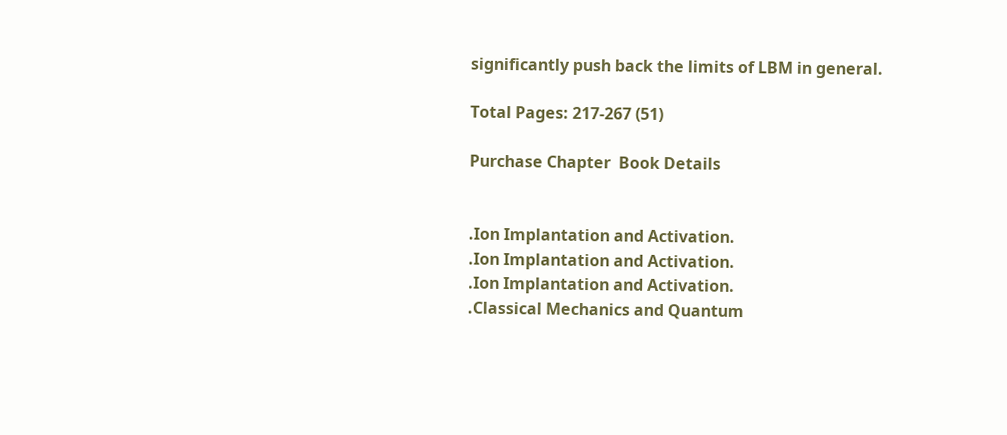significantly push back the limits of LBM in general.

Total Pages: 217-267 (51)

Purchase Chapter  Book Details


.Ion Implantation and Activation.
.Ion Implantation and Activation.
.Ion Implantation and Activation.
.Classical Mechanics and Quantum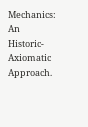Mechanics: An Historic-Axiomatic Approach.